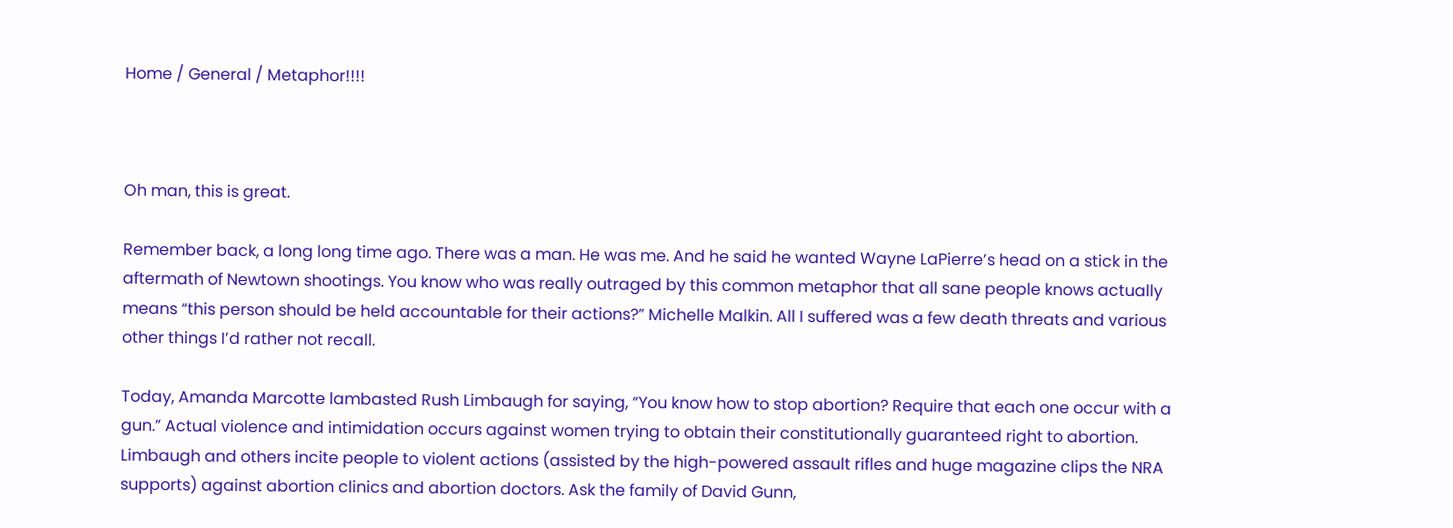Home / General / Metaphor!!!!



Oh man, this is great.

Remember back, a long long time ago. There was a man. He was me. And he said he wanted Wayne LaPierre’s head on a stick in the aftermath of Newtown shootings. You know who was really outraged by this common metaphor that all sane people knows actually means “this person should be held accountable for their actions?” Michelle Malkin. All I suffered was a few death threats and various other things I’d rather not recall.

Today, Amanda Marcotte lambasted Rush Limbaugh for saying, “You know how to stop abortion? Require that each one occur with a gun.” Actual violence and intimidation occurs against women trying to obtain their constitutionally guaranteed right to abortion. Limbaugh and others incite people to violent actions (assisted by the high-powered assault rifles and huge magazine clips the NRA supports) against abortion clinics and abortion doctors. Ask the family of David Gunn,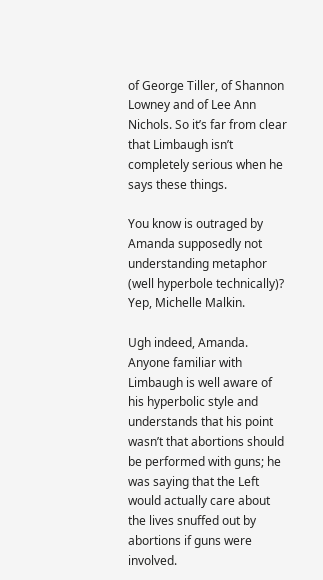of George Tiller, of Shannon Lowney and of Lee Ann Nichols. So it’s far from clear that Limbaugh isn’t completely serious when he says these things.

You know is outraged by Amanda supposedly not understanding metaphor (well hyperbole technically)? Yep, Michelle Malkin.

Ugh indeed, Amanda. Anyone familiar with Limbaugh is well aware of his hyperbolic style and understands that his point wasn’t that abortions should be performed with guns; he was saying that the Left would actually care about the lives snuffed out by abortions if guns were involved.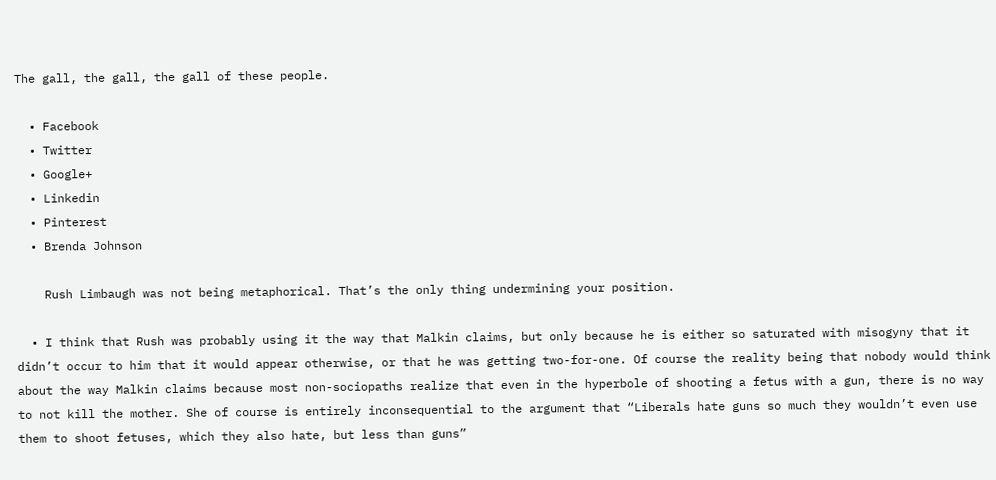The gall, the gall, the gall of these people.

  • Facebook
  • Twitter
  • Google+
  • Linkedin
  • Pinterest
  • Brenda Johnson

    Rush Limbaugh was not being metaphorical. That’s the only thing undermining your position.

  • I think that Rush was probably using it the way that Malkin claims, but only because he is either so saturated with misogyny that it didn’t occur to him that it would appear otherwise, or that he was getting two-for-one. Of course the reality being that nobody would think about the way Malkin claims because most non-sociopaths realize that even in the hyperbole of shooting a fetus with a gun, there is no way to not kill the mother. She of course is entirely inconsequential to the argument that “Liberals hate guns so much they wouldn’t even use them to shoot fetuses, which they also hate, but less than guns”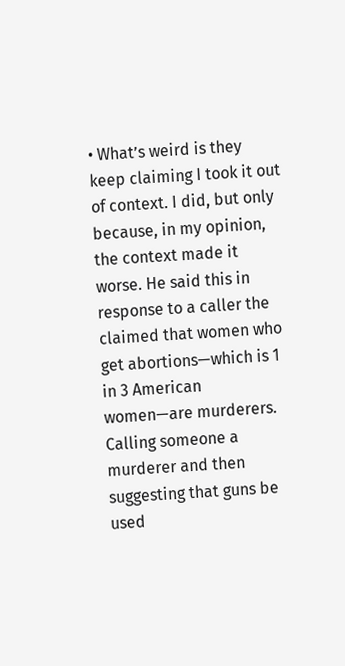• What’s weird is they keep claiming I took it out of context. I did, but only because, in my opinion, the context made it worse. He said this in response to a caller the claimed that women who get abortions—which is 1 in 3 American women—are murderers. Calling someone a murderer and then suggesting that guns be used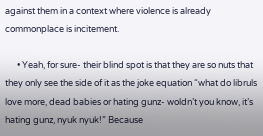against them in a context where violence is already commonplace is incitement.

      • Yeah, for sure- their blind spot is that they are so nuts that they only see the side of it as the joke equation “what do libruls love more, dead babies or hating gunz- woldn’t you know, it’s hating gunz, nyuk nyuk!” Because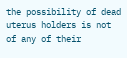the possibility of dead uterus holders is not of any of their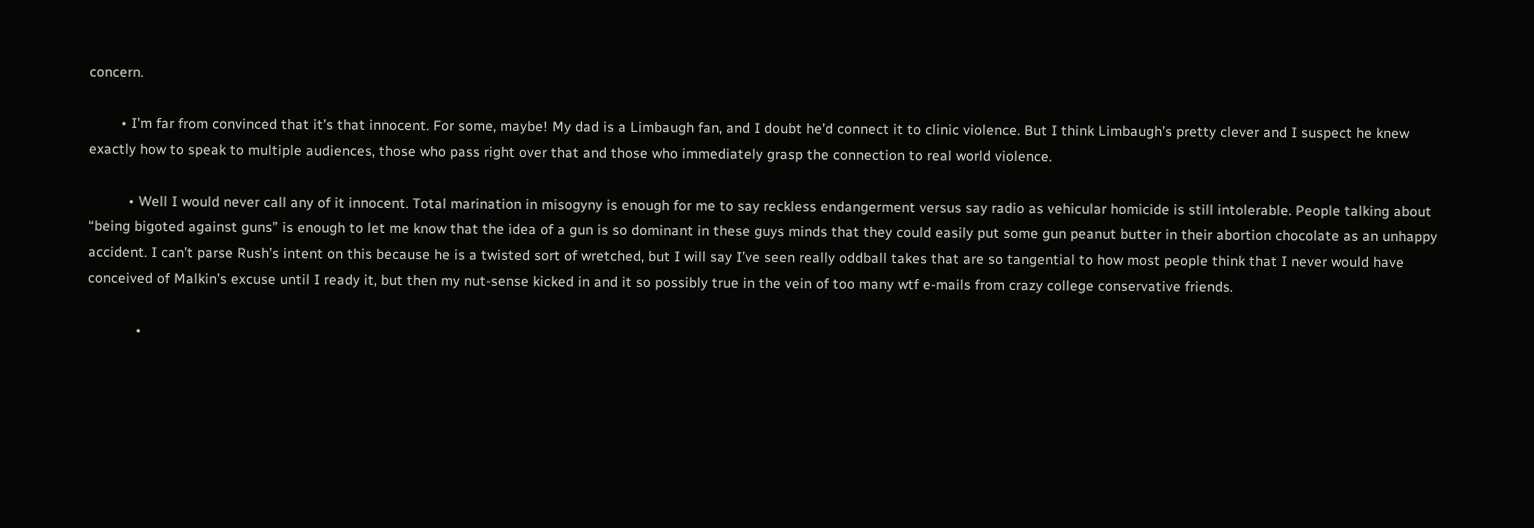concern.

        • I’m far from convinced that it’s that innocent. For some, maybe! My dad is a Limbaugh fan, and I doubt he’d connect it to clinic violence. But I think Limbaugh’s pretty clever and I suspect he knew exactly how to speak to multiple audiences, those who pass right over that and those who immediately grasp the connection to real world violence.

          • Well I would never call any of it innocent. Total marination in misogyny is enough for me to say reckless endangerment versus say radio as vehicular homicide is still intolerable. People talking about “being bigoted against guns” is enough to let me know that the idea of a gun is so dominant in these guys minds that they could easily put some gun peanut butter in their abortion chocolate as an unhappy accident. I can’t parse Rush’s intent on this because he is a twisted sort of wretched, but I will say I’ve seen really oddball takes that are so tangential to how most people think that I never would have conceived of Malkin’s excuse until I ready it, but then my nut-sense kicked in and it so possibly true in the vein of too many wtf e-mails from crazy college conservative friends.

            •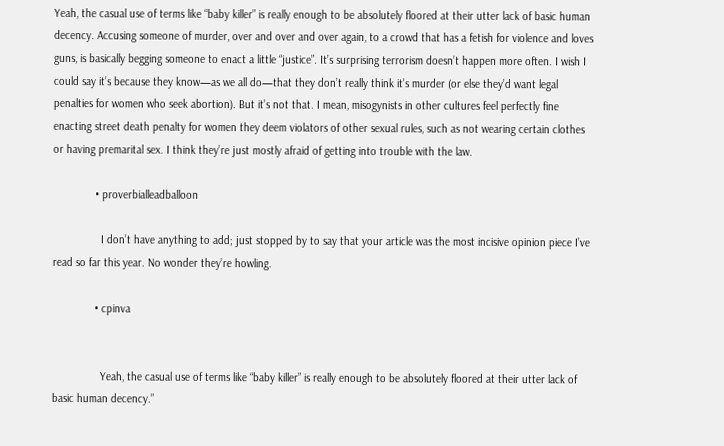Yeah, the casual use of terms like “baby killer” is really enough to be absolutely floored at their utter lack of basic human decency. Accusing someone of murder, over and over and over again, to a crowd that has a fetish for violence and loves guns, is basically begging someone to enact a little “justice”. It’s surprising terrorism doesn’t happen more often. I wish I could say it’s because they know—as we all do—that they don’t really think it’s murder (or else they’d want legal penalties for women who seek abortion). But it’s not that. I mean, misogynists in other cultures feel perfectly fine enacting street death penalty for women they deem violators of other sexual rules, such as not wearing certain clothes or having premarital sex. I think they’re just mostly afraid of getting into trouble with the law.

              • proverbialleadballoon

                I don’t have anything to add; just stopped by to say that your article was the most incisive opinion piece I’ve read so far this year. No wonder they’re howling.

              • cpinva


                Yeah, the casual use of terms like “baby killer” is really enough to be absolutely floored at their utter lack of basic human decency.”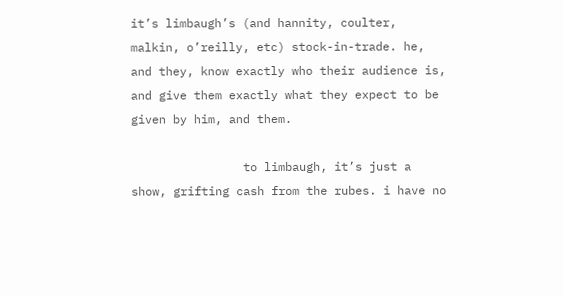it’s limbaugh’s (and hannity, coulter, malkin, o’reilly, etc) stock-in-trade. he, and they, know exactly who their audience is, and give them exactly what they expect to be given by him, and them.

                to limbaugh, it’s just a show, grifting cash from the rubes. i have no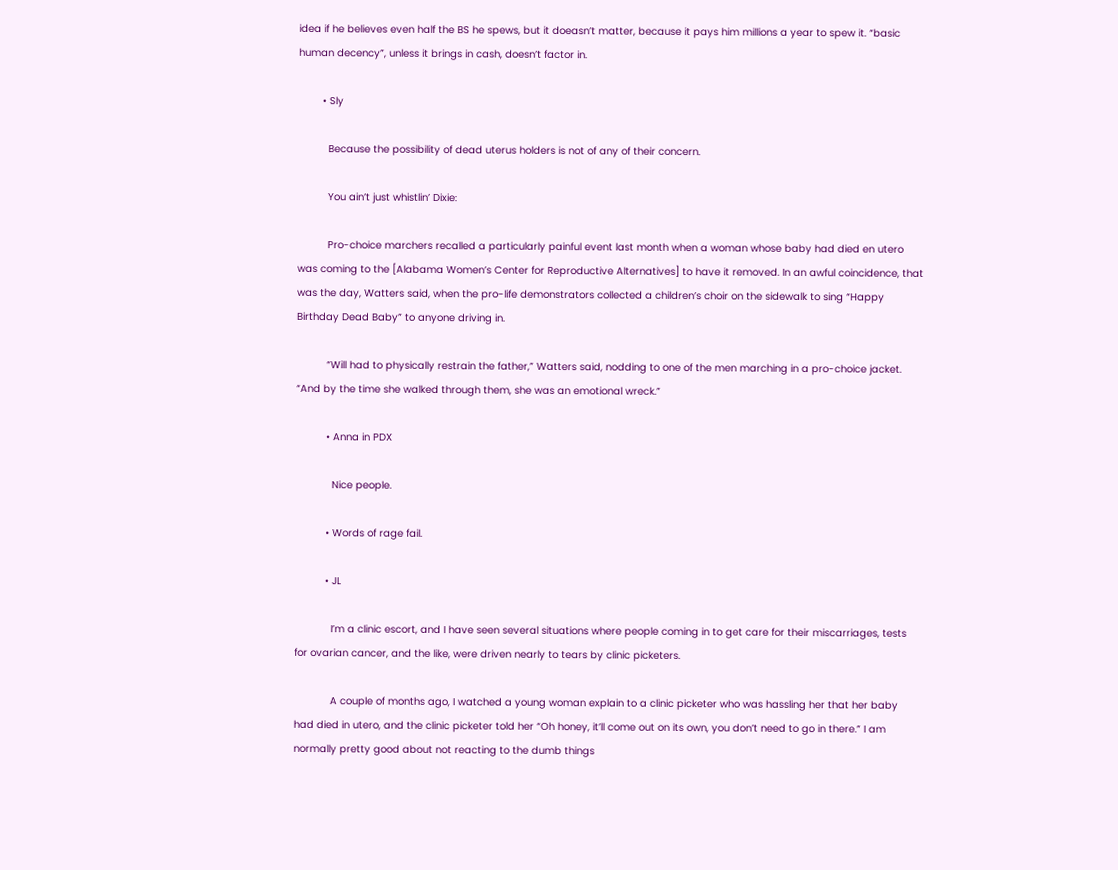idea if he believes even half the BS he spews, but it doeasn’t matter, because it pays him millions a year to spew it. “basic human decency”, unless it brings in cash, doesn’t factor in.

        • Sly

          Because the possibility of dead uterus holders is not of any of their concern.

          You ain’t just whistlin’ Dixie:

          Pro-choice marchers recalled a particularly painful event last month when a woman whose baby had died en utero was coming to the [Alabama Women’s Center for Reproductive Alternatives] to have it removed. In an awful coincidence, that was the day, Watters said, when the pro-life demonstrators collected a children’s choir on the sidewalk to sing “Happy Birthday Dead Baby” to anyone driving in.

          “Will had to physically restrain the father,” Watters said, nodding to one of the men marching in a pro-choice jacket. “And by the time she walked through them, she was an emotional wreck.”

          • Anna in PDX

            Nice people.

          • Words of rage fail.

          • JL

            I’m a clinic escort, and I have seen several situations where people coming in to get care for their miscarriages, tests for ovarian cancer, and the like, were driven nearly to tears by clinic picketers.

            A couple of months ago, I watched a young woman explain to a clinic picketer who was hassling her that her baby had died in utero, and the clinic picketer told her “Oh honey, it’ll come out on its own, you don’t need to go in there.” I am normally pretty good about not reacting to the dumb things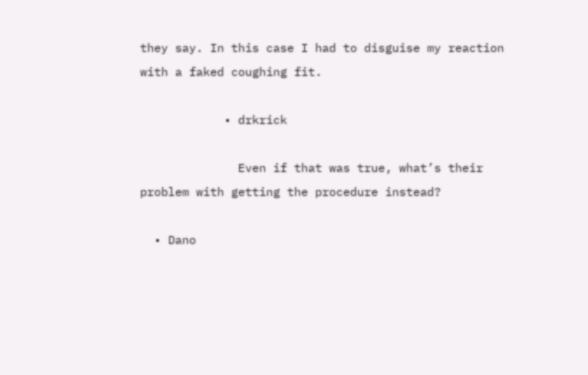they say. In this case I had to disguise my reaction with a faked coughing fit.

            • drkrick

              Even if that was true, what’s their problem with getting the procedure instead?

  • Dano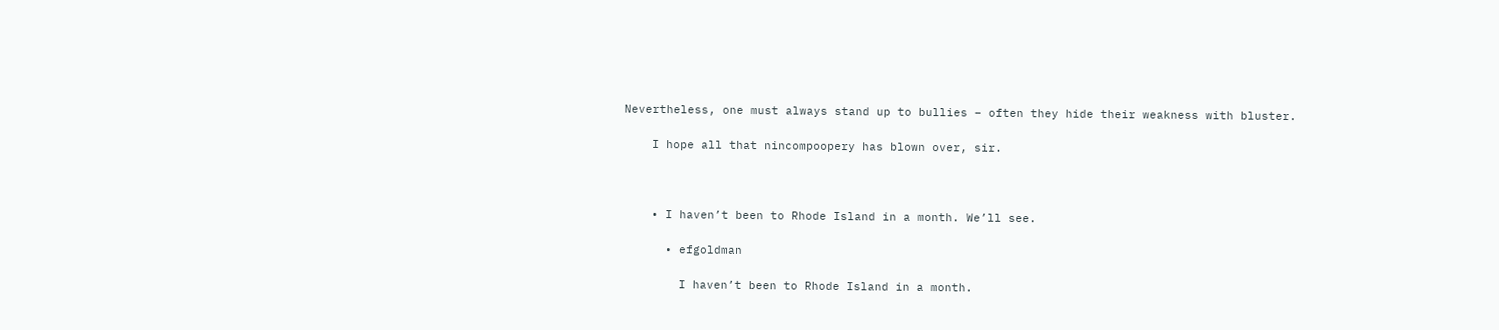Nevertheless, one must always stand up to bullies – often they hide their weakness with bluster.

    I hope all that nincompoopery has blown over, sir.



    • I haven’t been to Rhode Island in a month. We’ll see.

      • efgoldman

        I haven’t been to Rhode Island in a month.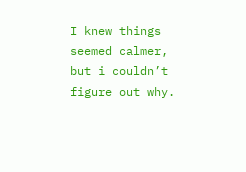I knew things seemed calmer, but i couldn’t figure out why.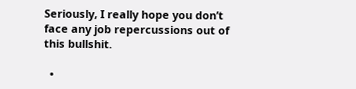Seriously, I really hope you don’t face any job repercussions out of this bullshit.

  •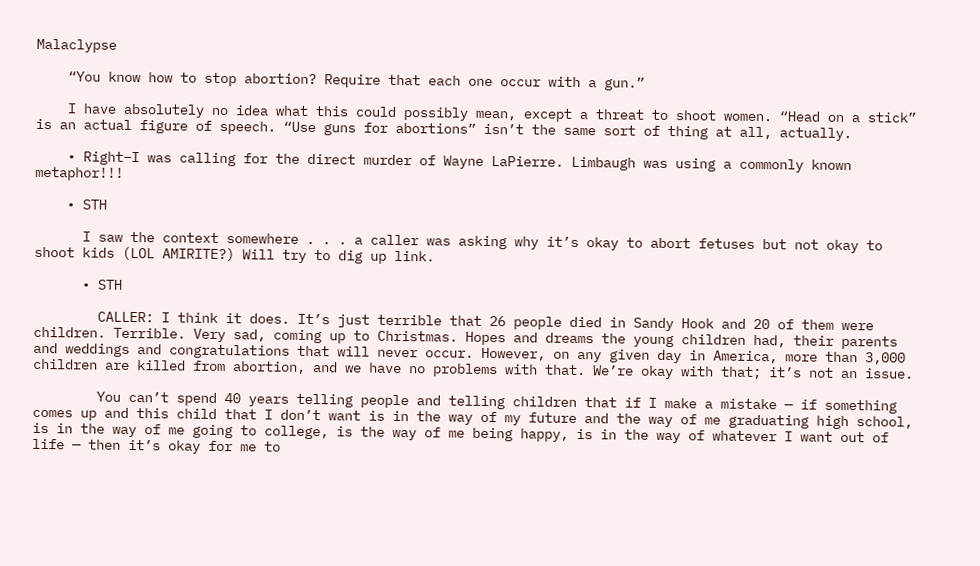Malaclypse

    “You know how to stop abortion? Require that each one occur with a gun.”

    I have absolutely no idea what this could possibly mean, except a threat to shoot women. “Head on a stick” is an actual figure of speech. “Use guns for abortions” isn’t the same sort of thing at all, actually.

    • Right–I was calling for the direct murder of Wayne LaPierre. Limbaugh was using a commonly known metaphor!!!

    • STH

      I saw the context somewhere . . . a caller was asking why it’s okay to abort fetuses but not okay to shoot kids (LOL AMIRITE?) Will try to dig up link.

      • STH

        CALLER: I think it does. It’s just terrible that 26 people died in Sandy Hook and 20 of them were children. Terrible. Very sad, coming up to Christmas. Hopes and dreams the young children had, their parents and weddings and congratulations that will never occur. However, on any given day in America, more than 3,000 children are killed from abortion, and we have no problems with that. We’re okay with that; it’s not an issue.

        You can’t spend 40 years telling people and telling children that if I make a mistake — if something comes up and this child that I don’t want is in the way of my future and the way of me graduating high school, is in the way of me going to college, is the way of me being happy, is in the way of whatever I want out of life — then it’s okay for me to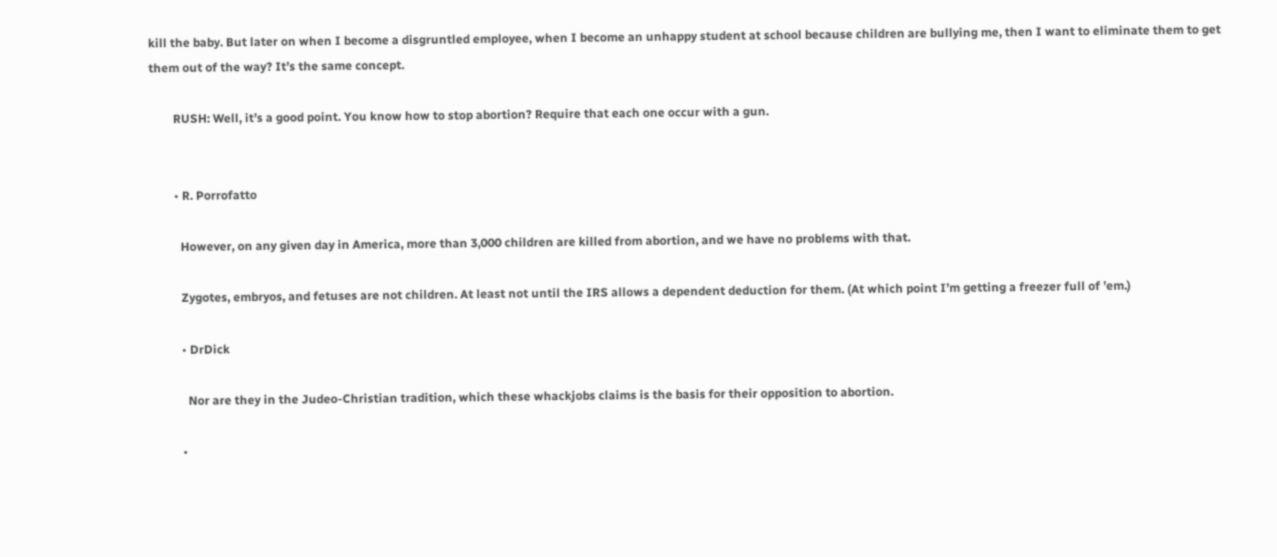kill the baby. But later on when I become a disgruntled employee, when I become an unhappy student at school because children are bullying me, then I want to eliminate them to get them out of the way? It’s the same concept.

        RUSH: Well, it’s a good point. You know how to stop abortion? Require that each one occur with a gun.


        • R. Porrofatto

          However, on any given day in America, more than 3,000 children are killed from abortion, and we have no problems with that.

          Zygotes, embryos, and fetuses are not children. At least not until the IRS allows a dependent deduction for them. (At which point I’m getting a freezer full of ’em.)

          • DrDick

            Nor are they in the Judeo-Christian tradition, which these whackjobs claims is the basis for their opposition to abortion.

          •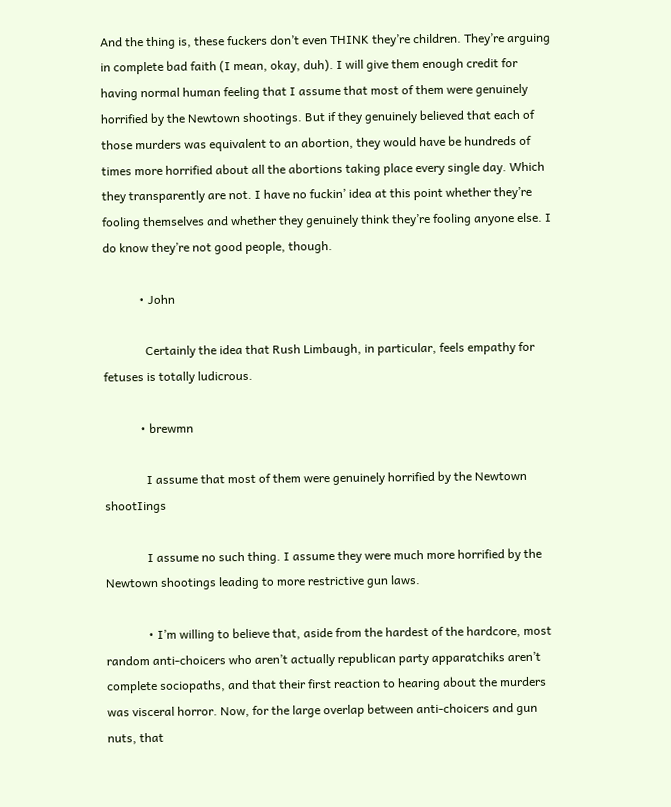And the thing is, these fuckers don’t even THINK they’re children. They’re arguing in complete bad faith (I mean, okay, duh). I will give them enough credit for having normal human feeling that I assume that most of them were genuinely horrified by the Newtown shootings. But if they genuinely believed that each of those murders was equivalent to an abortion, they would have be hundreds of times more horrified about all the abortions taking place every single day. Which they transparently are not. I have no fuckin’ idea at this point whether they’re fooling themselves and whether they genuinely think they’re fooling anyone else. I do know they’re not good people, though.

            • John

              Certainly the idea that Rush Limbaugh, in particular, feels empathy for fetuses is totally ludicrous.

            • brewmn

              I assume that most of them were genuinely horrified by the Newtown shootIings

              I assume no such thing. I assume they were much more horrified by the Newtown shootings leading to more restrictive gun laws.

              • I’m willing to believe that, aside from the hardest of the hardcore, most random anti-choicers who aren’t actually republican party apparatchiks aren’t complete sociopaths, and that their first reaction to hearing about the murders was visceral horror. Now, for the large overlap between anti-choicers and gun nuts, that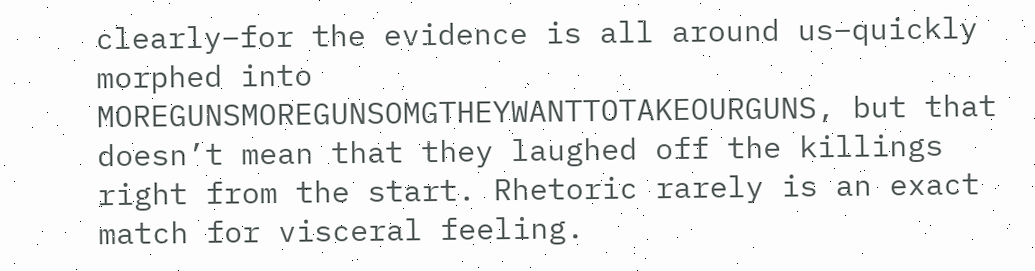clearly–for the evidence is all around us–quickly morphed into MOREGUNSMOREGUNSOMGTHEYWANTTOTAKEOURGUNS, but that doesn’t mean that they laughed off the killings right from the start. Rhetoric rarely is an exact match for visceral feeling.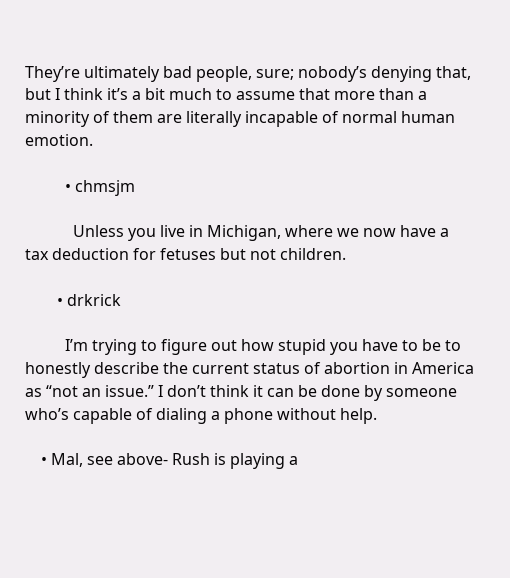They’re ultimately bad people, sure; nobody’s denying that, but I think it’s a bit much to assume that more than a minority of them are literally incapable of normal human emotion.

          • chmsjm

            Unless you live in Michigan, where we now have a tax deduction for fetuses but not children.

        • drkrick

          I’m trying to figure out how stupid you have to be to honestly describe the current status of abortion in America as “not an issue.” I don’t think it can be done by someone who’s capable of dialing a phone without help.

    • Mal, see above- Rush is playing a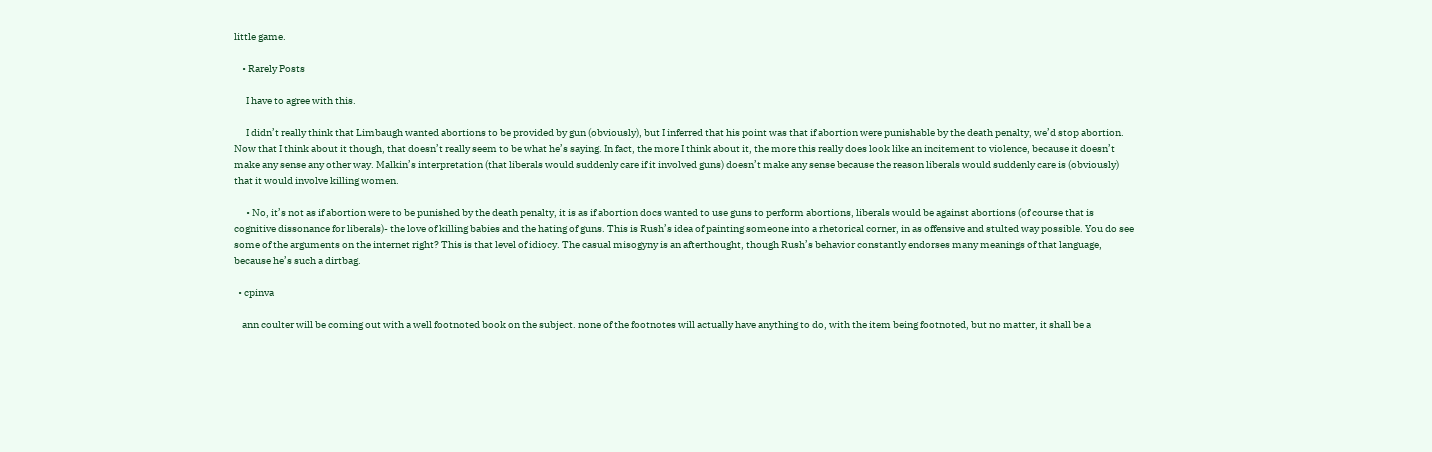little game.

    • Rarely Posts

      I have to agree with this.

      I didn’t really think that Limbaugh wanted abortions to be provided by gun (obviously), but I inferred that his point was that if abortion were punishable by the death penalty, we’d stop abortion. Now that I think about it though, that doesn’t really seem to be what he’s saying. In fact, the more I think about it, the more this really does look like an incitement to violence, because it doesn’t make any sense any other way. Malkin’s interpretation (that liberals would suddenly care if it involved guns) doesn’t make any sense because the reason liberals would suddenly care is (obviously) that it would involve killing women.

      • No, it’s not as if abortion were to be punished by the death penalty, it is as if abortion docs wanted to use guns to perform abortions, liberals would be against abortions (of course that is cognitive dissonance for liberals)- the love of killing babies and the hating of guns. This is Rush’s idea of painting someone into a rhetorical corner, in as offensive and stulted way possible. You do see some of the arguments on the internet right? This is that level of idiocy. The casual misogyny is an afterthought, though Rush’s behavior constantly endorses many meanings of that language, because he’s such a dirtbag.

  • cpinva

    ann coulter will be coming out with a well footnoted book on the subject. none of the footnotes will actually have anything to do, with the item being footnoted, but no matter, it shall be a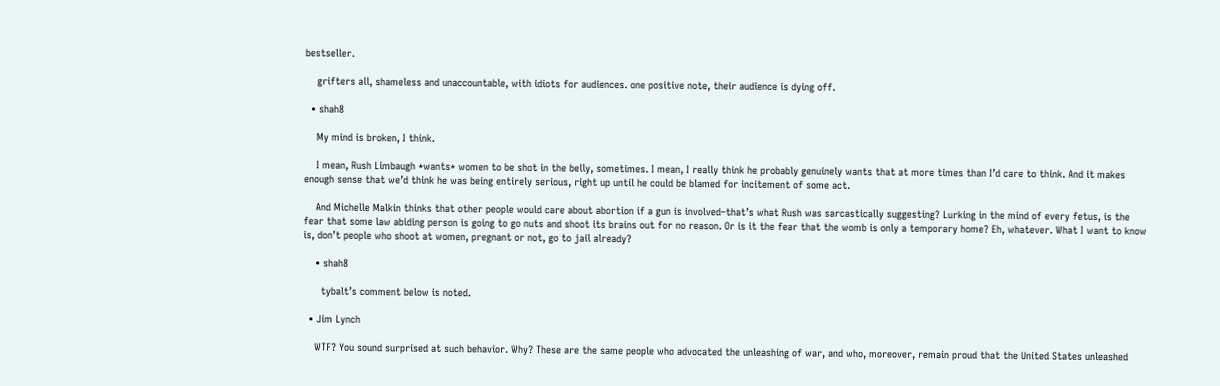bestseller.

    grifters all, shameless and unaccountable, with idiots for audiences. one positive note, their audience is dying off.

  • shah8

    My mind is broken, I think.

    I mean, Rush Limbaugh *wants* women to be shot in the belly, sometimes. I mean, I really think he probably genuinely wants that at more times than I’d care to think. And it makes enough sense that we’d think he was being entirely serious, right up until he could be blamed for incitement of some act.

    And Michelle Malkin thinks that other people would care about abortion if a gun is involved–that’s what Rush was sarcastically suggesting? Lurking in the mind of every fetus, is the fear that some law abiding person is going to go nuts and shoot its brains out for no reason. Or is it the fear that the womb is only a temporary home? Eh, whatever. What I want to know is, don’t people who shoot at women, pregnant or not, go to jail already?

    • shah8

      tybalt’s comment below is noted.

  • Jim Lynch

    WTF? You sound surprised at such behavior. Why? These are the same people who advocated the unleashing of war, and who, moreover, remain proud that the United States unleashed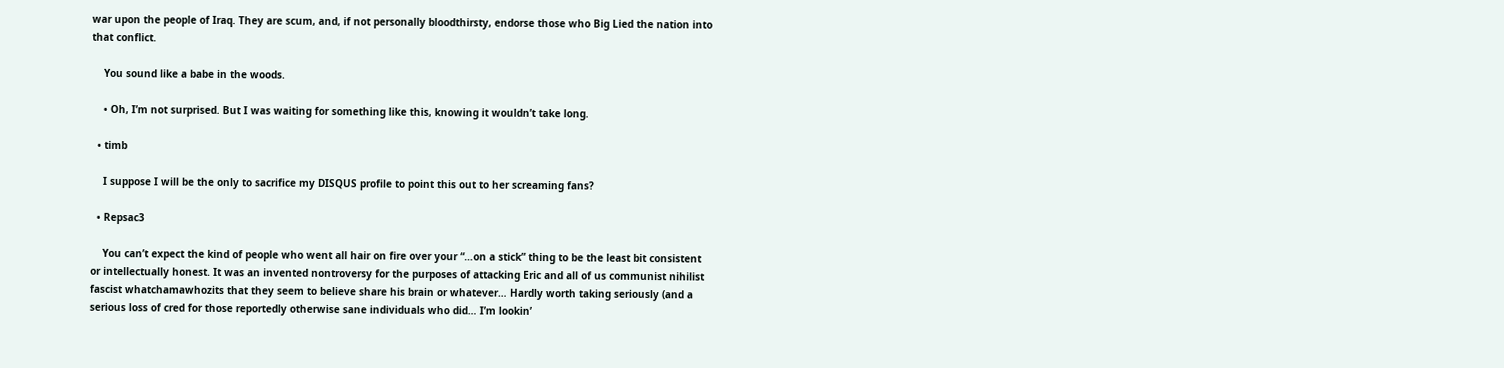war upon the people of Iraq. They are scum, and, if not personally bloodthirsty, endorse those who Big Lied the nation into that conflict.

    You sound like a babe in the woods.

    • Oh, I’m not surprised. But I was waiting for something like this, knowing it wouldn’t take long.

  • timb

    I suppose I will be the only to sacrifice my DISQUS profile to point this out to her screaming fans?

  • Repsac3

    You can’t expect the kind of people who went all hair on fire over your “…on a stick” thing to be the least bit consistent or intellectually honest. It was an invented nontroversy for the purposes of attacking Eric and all of us communist nihilist fascist whatchamawhozits that they seem to believe share his brain or whatever… Hardly worth taking seriously (and a serious loss of cred for those reportedly otherwise sane individuals who did… I’m lookin’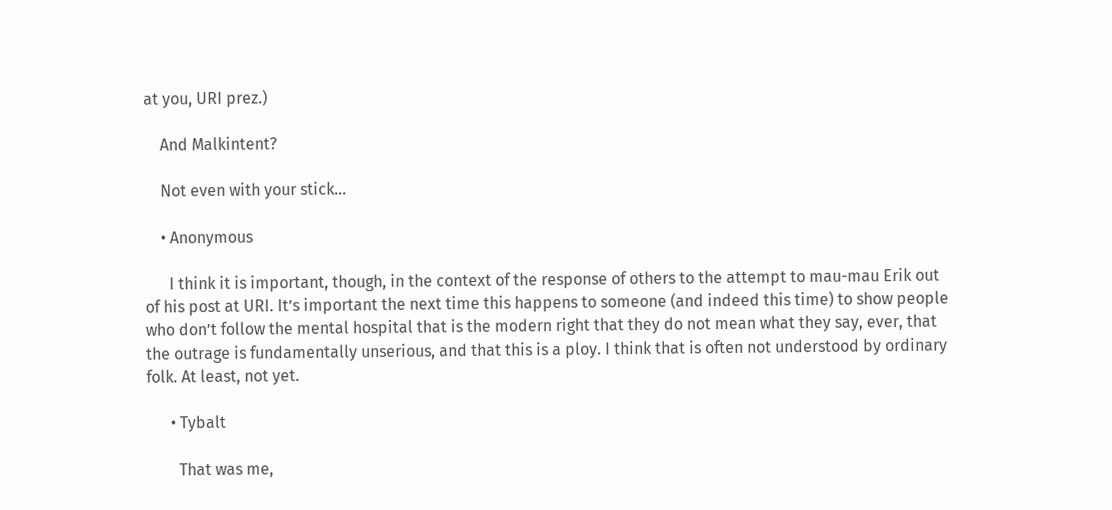at you, URI prez.)

    And Malkintent?

    Not even with your stick…

    • Anonymous

      I think it is important, though, in the context of the response of others to the attempt to mau-mau Erik out of his post at URI. It’s important the next time this happens to someone (and indeed this time) to show people who don’t follow the mental hospital that is the modern right that they do not mean what they say, ever, that the outrage is fundamentally unserious, and that this is a ploy. I think that is often not understood by ordinary folk. At least, not yet.

      • Tybalt

        That was me,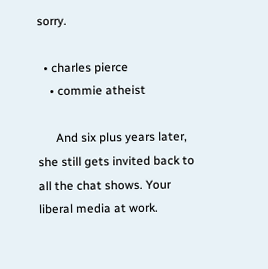sorry.

  • charles pierce
    • commie atheist

      And six plus years later, she still gets invited back to all the chat shows. Your liberal media at work.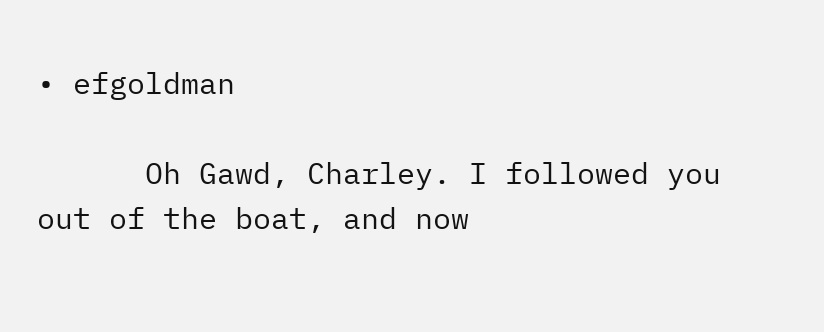• efgoldman

      Oh Gawd, Charley. I followed you out of the boat, and now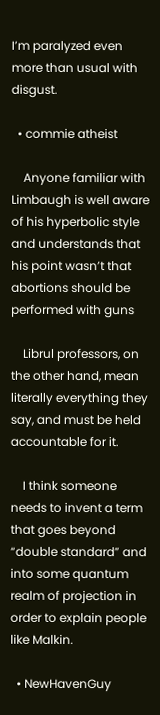I’m paralyzed even more than usual with disgust.

  • commie atheist

    Anyone familiar with Limbaugh is well aware of his hyperbolic style and understands that his point wasn’t that abortions should be performed with guns

    Librul professors, on the other hand, mean literally everything they say, and must be held accountable for it.

    I think someone needs to invent a term that goes beyond “double standard” and into some quantum realm of projection in order to explain people like Malkin.

  • NewHavenGuy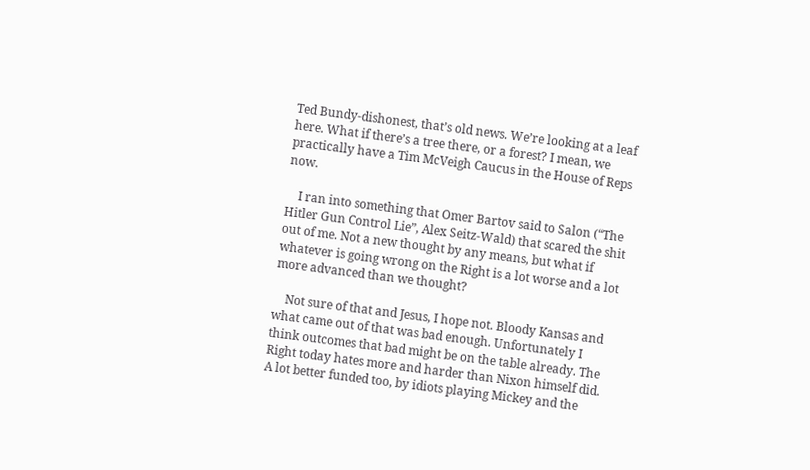Ted Bundy-dishonest, that’s old news. We’re looking at a leaf here. What if there’s a tree there, or a forest? I mean, we practically have a Tim McVeigh Caucus in the House of Reps now.

    I ran into something that Omer Bartov said to Salon (“The Hitler Gun Control Lie”, Alex Seitz-Wald) that scared the shit out of me. Not a new thought by any means, but what if whatever is going wrong on the Right is a lot worse and a lot more advanced than we thought?

    Not sure of that and Jesus, I hope not. Bloody Kansas and what came out of that was bad enough. Unfortunately I think outcomes that bad might be on the table already. The Right today hates more and harder than Nixon himself did. A lot better funded too, by idiots playing Mickey and the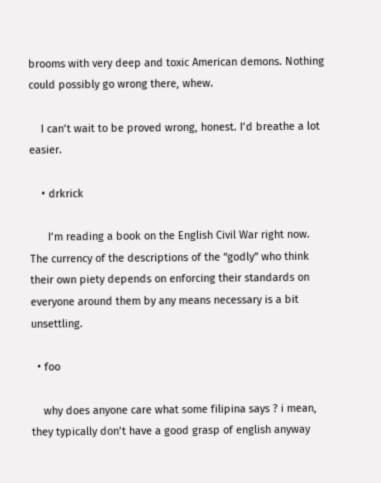brooms with very deep and toxic American demons. Nothing could possibly go wrong there, whew.

    I can’t wait to be proved wrong, honest. I’d breathe a lot easier.

    • drkrick

      I’m reading a book on the English Civil War right now. The currency of the descriptions of the “godly” who think their own piety depends on enforcing their standards on everyone around them by any means necessary is a bit unsettling.

  • foo

    why does anyone care what some filipina says ? i mean, they typically don’t have a good grasp of english anyway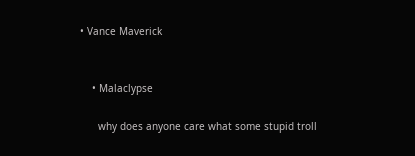• Vance Maverick


    • Malaclypse

      why does anyone care what some stupid troll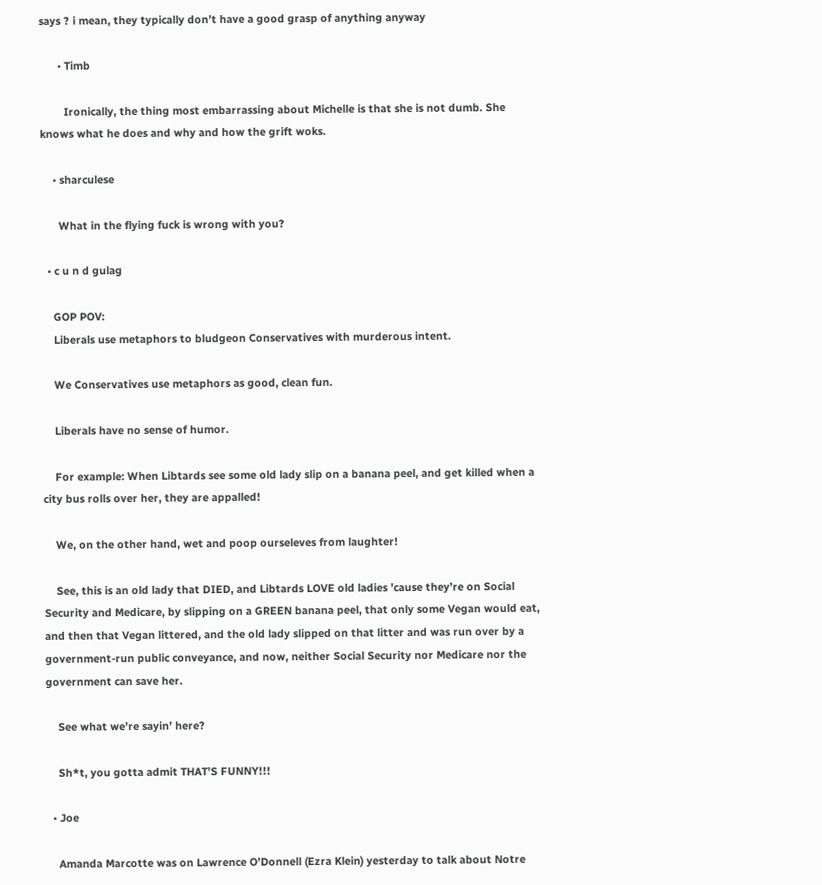says ? i mean, they typically don’t have a good grasp of anything anyway

      • Timb

        Ironically, the thing most embarrassing about Michelle is that she is not dumb. She knows what he does and why and how the grift woks.

    • sharculese

      What in the flying fuck is wrong with you?

  • c u n d gulag

    GOP POV:
    Liberals use metaphors to bludgeon Conservatives with murderous intent.

    We Conservatives use metaphors as good, clean fun.

    Liberals have no sense of humor.

    For example: When Libtards see some old lady slip on a banana peel, and get killed when a city bus rolls over her, they are appalled!

    We, on the other hand, wet and poop ourseleves from laughter!

    See, this is an old lady that DIED, and Libtards LOVE old ladies ’cause they’re on Social Security and Medicare, by slipping on a GREEN banana peel, that only some Vegan would eat, and then that Vegan littered, and the old lady slipped on that litter and was run over by a government-run public conveyance, and now, neither Social Security nor Medicare nor the government can save her.

    See what we’re sayin’ here?

    Sh*t, you gotta admit THAT’S FUNNY!!!

  • Joe

    Amanda Marcotte was on Lawrence O’Donnell (Ezra Klein) yesterday to talk about Notre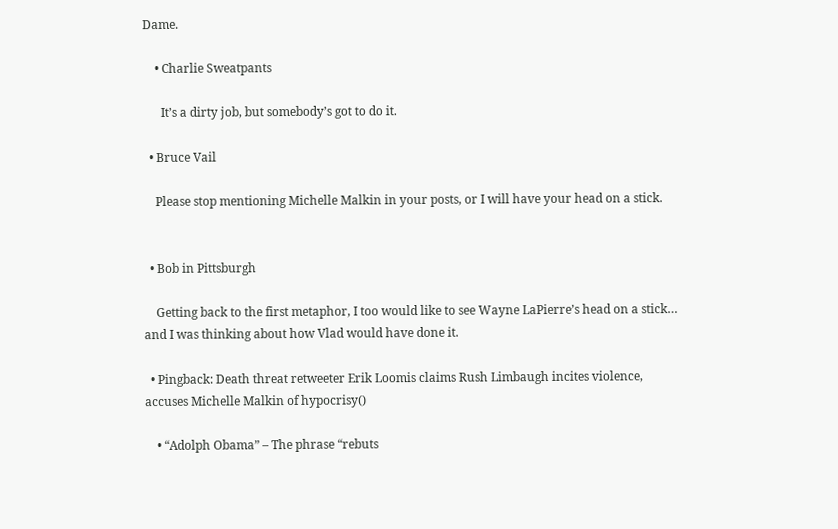Dame.

    • Charlie Sweatpants

      It’s a dirty job, but somebody’s got to do it.

  • Bruce Vail

    Please stop mentioning Michelle Malkin in your posts, or I will have your head on a stick.


  • Bob in Pittsburgh

    Getting back to the first metaphor, I too would like to see Wayne LaPierre’s head on a stick… and I was thinking about how Vlad would have done it.

  • Pingback: Death threat retweeter Erik Loomis claims Rush Limbaugh incites violence, accuses Michelle Malkin of hypocrisy()

    • “Adolph Obama” – The phrase “rebuts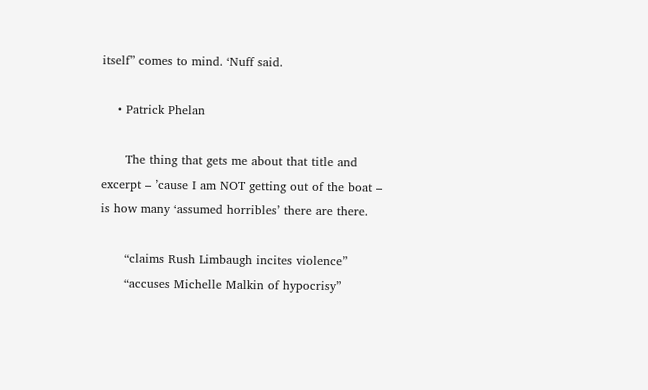itself” comes to mind. ‘Nuff said.

    • Patrick Phelan

      The thing that gets me about that title and excerpt – ’cause I am NOT getting out of the boat – is how many ‘assumed horribles’ there are there.

      “claims Rush Limbaugh incites violence”
      “accuses Michelle Malkin of hypocrisy”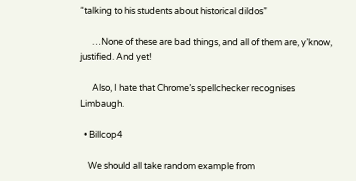“talking to his students about historical dildos”

      …None of these are bad things, and all of them are, y’know, justified. And yet!

      Also, I hate that Chrome’s spellchecker recognises Limbaugh.

  • Billcop4

    We should all take random example from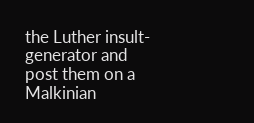the Luther insult-generator and post them on a Malkinian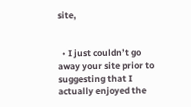site,


  • I just couldn’t go away your site prior to suggesting that I actually enjoyed the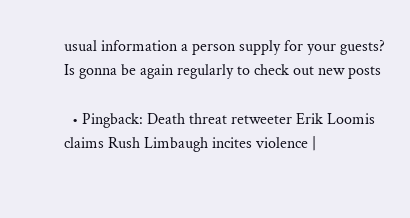usual information a person supply for your guests? Is gonna be again regularly to check out new posts

  • Pingback: Death threat retweeter Erik Loomis claims Rush Limbaugh incites violence |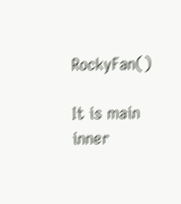RockyFan()

It is main inner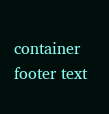container footer text